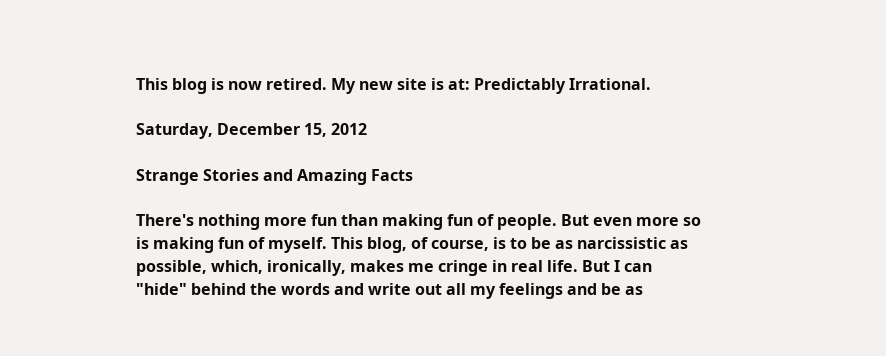This blog is now retired. My new site is at: Predictably Irrational.

Saturday, December 15, 2012

Strange Stories and Amazing Facts

There's nothing more fun than making fun of people. But even more so is making fun of myself. This blog, of course, is to be as narcissistic as possible, which, ironically, makes me cringe in real life. But I can "hide" behind the words and write out all my feelings and be as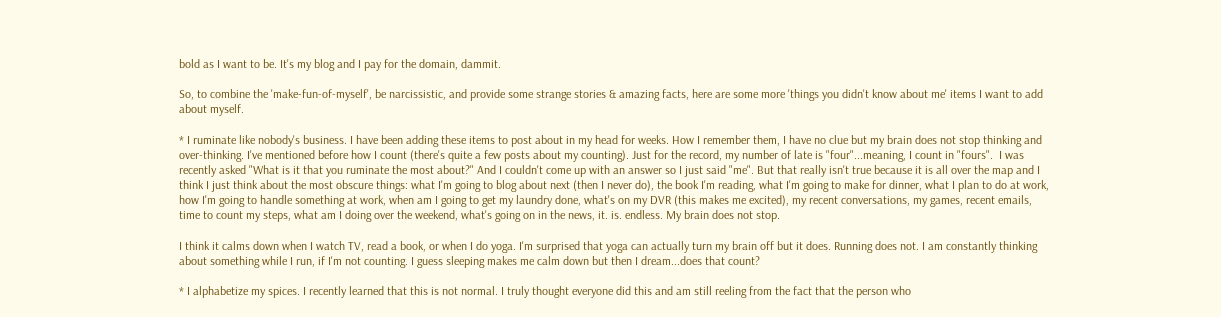bold as I want to be. It's my blog and I pay for the domain, dammit.

So, to combine the 'make-fun-of-myself', be narcissistic, and provide some strange stories & amazing facts, here are some more 'things you didn't know about me' items I want to add about myself.

* I ruminate like nobody's business. I have been adding these items to post about in my head for weeks. How I remember them, I have no clue but my brain does not stop thinking and over-thinking. I've mentioned before how I count (there's quite a few posts about my counting). Just for the record, my number of late is "four"...meaning, I count in "fours".  I was recently asked "What is it that you ruminate the most about?" And I couldn't come up with an answer so I just said "me". But that really isn't true because it is all over the map and I think I just think about the most obscure things: what I'm going to blog about next (then I never do), the book I'm reading, what I'm going to make for dinner, what I plan to do at work, how I'm going to handle something at work, when am I going to get my laundry done, what's on my DVR (this makes me excited), my recent conversations, my games, recent emails, time to count my steps, what am I doing over the weekend, what's going on in the news, it. is. endless. My brain does not stop.

I think it calms down when I watch TV, read a book, or when I do yoga. I'm surprised that yoga can actually turn my brain off but it does. Running does not. I am constantly thinking about something while I run, if I'm not counting. I guess sleeping makes me calm down but then I dream...does that count?

* I alphabetize my spices. I recently learned that this is not normal. I truly thought everyone did this and am still reeling from the fact that the person who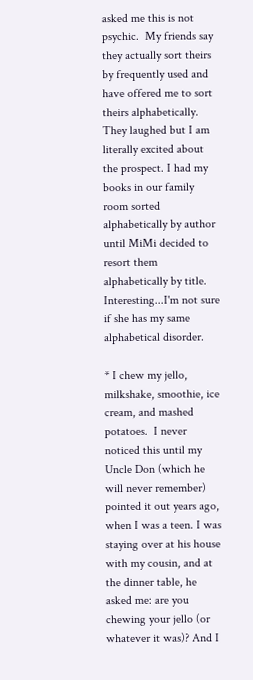asked me this is not psychic.  My friends say they actually sort theirs by frequently used and have offered me to sort theirs alphabetically. They laughed but I am literally excited about the prospect. I had my books in our family room sorted alphabetically by author until MiMi decided to resort them alphabetically by title. Interesting...I'm not sure if she has my same alphabetical disorder.

* I chew my jello, milkshake, smoothie, ice cream, and mashed potatoes.  I never noticed this until my Uncle Don (which he will never remember) pointed it out years ago, when I was a teen. I was staying over at his house with my cousin, and at the dinner table, he asked me: are you chewing your jello (or whatever it was)? And I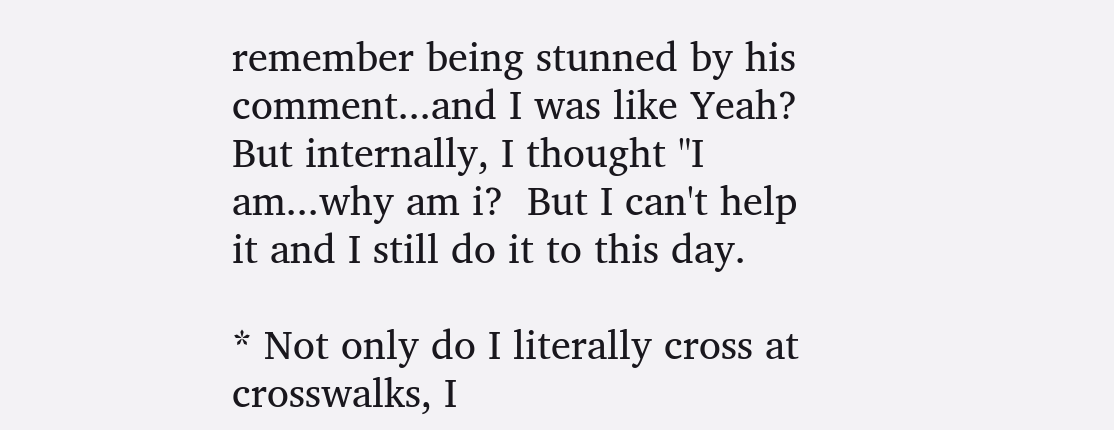remember being stunned by his comment...and I was like Yeah? But internally, I thought "I am...why am i?  But I can't help it and I still do it to this day.

* Not only do I literally cross at crosswalks, I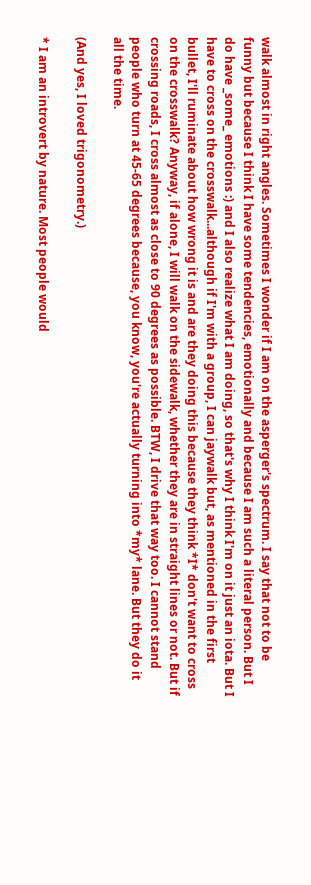walk almost in right angles. Sometimes I wonder if I am on the asperger's spectrum. I say that not to be funny but because I think I have some tendencies, emotionally and because I am such a literal person. But I do have _some_ emotions :) and I also realize what I am doing, so that's why I think I'm on it just an iota. But I have to cross on the crosswalk...although if I'm with a group, I can jaywalk but, as mentioned in the first bullet, I'll ruminate about how wrong it is and are they doing this because they think *I* don't want to cross on the crosswalk? Anyway, if alone, I will walk on the sidewalk, whether they are in straight lines or not. But if crossing roads, I cross almost as close to 90 degrees as possible. BTW, I drive that way too. I cannot stand people who turn at 45-65 degrees because, you know, you're actually turning into *my* lane. But they do it all the time.

(And yes, I loved trigonometry.)

* I am an introvert by nature. Most people would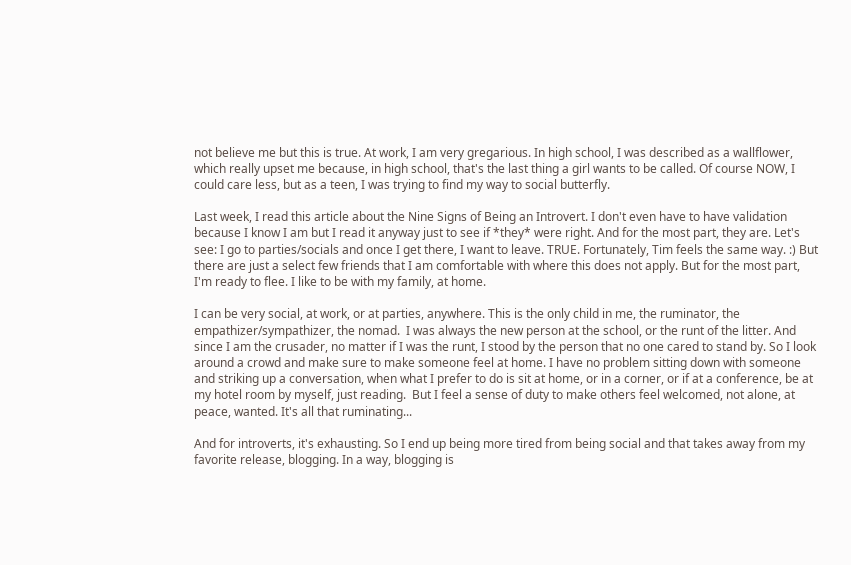not believe me but this is true. At work, I am very gregarious. In high school, I was described as a wallflower, which really upset me because, in high school, that's the last thing a girl wants to be called. Of course NOW, I could care less, but as a teen, I was trying to find my way to social butterfly.

Last week, I read this article about the Nine Signs of Being an Introvert. I don't even have to have validation because I know I am but I read it anyway just to see if *they* were right. And for the most part, they are. Let's see: I go to parties/socials and once I get there, I want to leave. TRUE. Fortunately, Tim feels the same way. :) But there are just a select few friends that I am comfortable with where this does not apply. But for the most part, I'm ready to flee. I like to be with my family, at home.

I can be very social, at work, or at parties, anywhere. This is the only child in me, the ruminator, the empathizer/sympathizer, the nomad.  I was always the new person at the school, or the runt of the litter. And since I am the crusader, no matter if I was the runt, I stood by the person that no one cared to stand by. So I look around a crowd and make sure to make someone feel at home. I have no problem sitting down with someone and striking up a conversation, when what I prefer to do is sit at home, or in a corner, or if at a conference, be at my hotel room by myself, just reading.  But I feel a sense of duty to make others feel welcomed, not alone, at peace, wanted. It's all that ruminating...

And for introverts, it's exhausting. So I end up being more tired from being social and that takes away from my favorite release, blogging. In a way, blogging is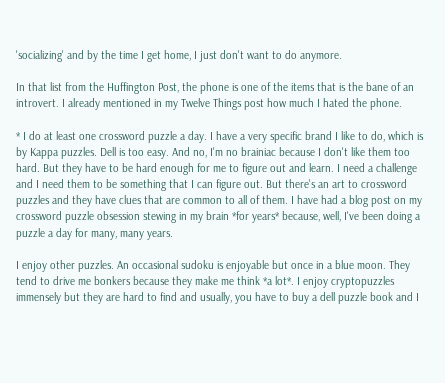'socializing' and by the time I get home, I just don't want to do anymore.

In that list from the Huffington Post, the phone is one of the items that is the bane of an introvert. I already mentioned in my Twelve Things post how much I hated the phone.

* I do at least one crossword puzzle a day. I have a very specific brand I like to do, which is by Kappa puzzles. Dell is too easy. And no, I'm no brainiac because I don't like them too hard. But they have to be hard enough for me to figure out and learn. I need a challenge and I need them to be something that I can figure out. But there's an art to crossword puzzles and they have clues that are common to all of them. I have had a blog post on my crossword puzzle obsession stewing in my brain *for years* because, well, I've been doing a puzzle a day for many, many years.

I enjoy other puzzles. An occasional sudoku is enjoyable but once in a blue moon. They tend to drive me bonkers because they make me think *a lot*. I enjoy cryptopuzzles immensely but they are hard to find and usually, you have to buy a dell puzzle book and I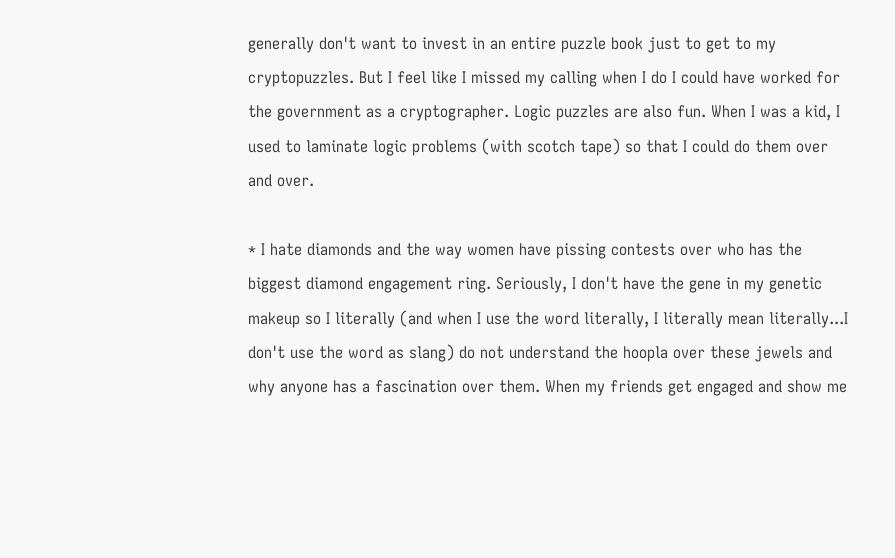generally don't want to invest in an entire puzzle book just to get to my cryptopuzzles. But I feel like I missed my calling when I do I could have worked for the government as a cryptographer. Logic puzzles are also fun. When I was a kid, I used to laminate logic problems (with scotch tape) so that I could do them over and over.

* I hate diamonds and the way women have pissing contests over who has the biggest diamond engagement ring. Seriously, I don't have the gene in my genetic makeup so I literally (and when I use the word literally, I literally mean literally...I don't use the word as slang) do not understand the hoopla over these jewels and why anyone has a fascination over them. When my friends get engaged and show me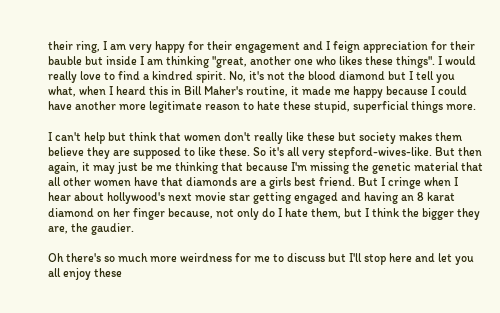their ring, I am very happy for their engagement and I feign appreciation for their bauble but inside I am thinking "great, another one who likes these things". I would really love to find a kindred spirit. No, it's not the blood diamond but I tell you what, when I heard this in Bill Maher's routine, it made me happy because I could have another more legitimate reason to hate these stupid, superficial things more.

I can't help but think that women don't really like these but society makes them believe they are supposed to like these. So it's all very stepford-wives-like. But then again, it may just be me thinking that because I'm missing the genetic material that all other women have that diamonds are a girls best friend. But I cringe when I hear about hollywood's next movie star getting engaged and having an 8 karat diamond on her finger because, not only do I hate them, but I think the bigger they are, the gaudier.

Oh there's so much more weirdness for me to discuss but I'll stop here and let you all enjoy these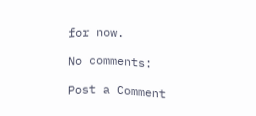for now.

No comments:

Post a Comment